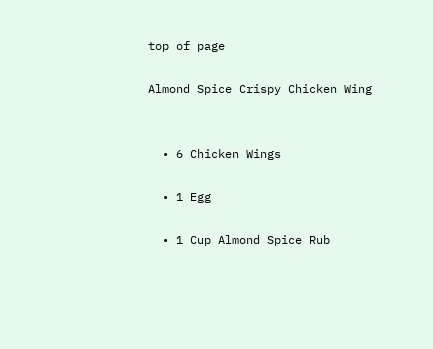top of page

Almond Spice Crispy Chicken Wing


  • 6 Chicken Wings

  • 1 Egg

  • 1 Cup Almond Spice Rub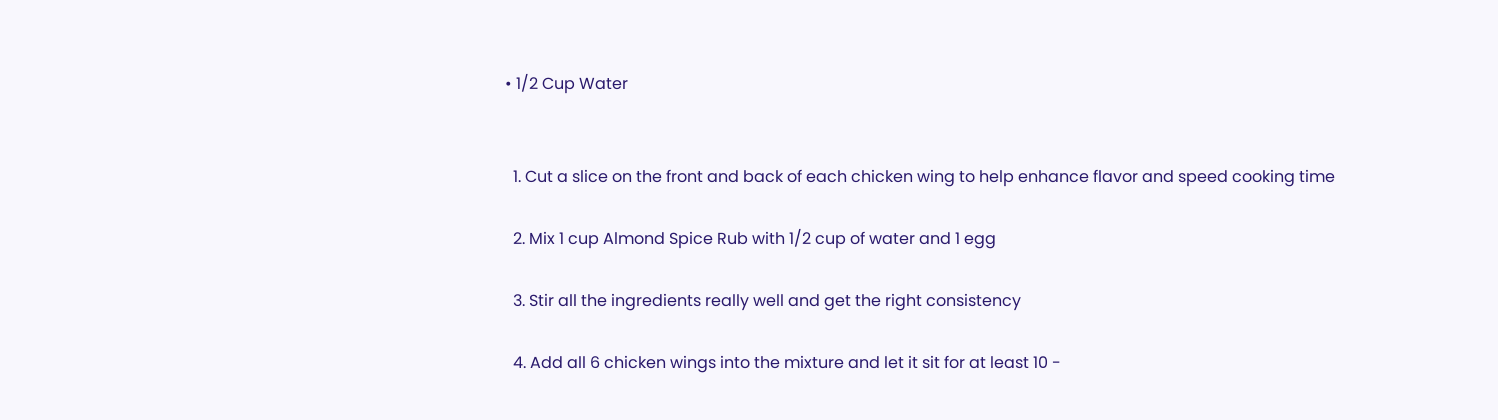• 1/2 Cup Water


  1. Cut a slice on the front and back of each chicken wing to help enhance flavor and speed cooking time

  2. Mix 1 cup Almond Spice Rub with 1/2 cup of water and 1 egg

  3. Stir all the ingredients really well and get the right consistency

  4. Add all 6 chicken wings into the mixture and let it sit for at least 10 -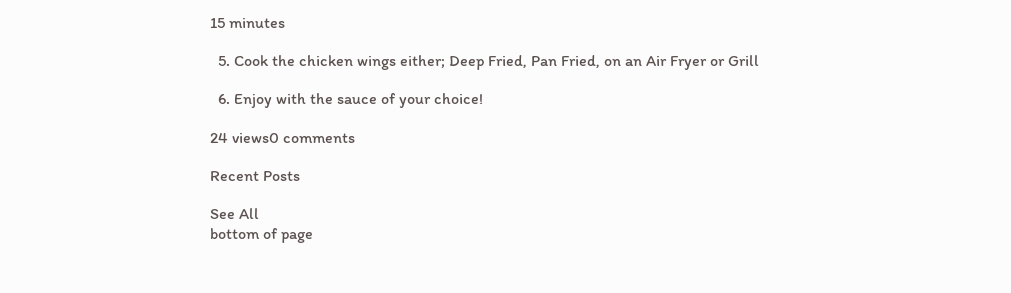15 minutes

  5. Cook the chicken wings either; Deep Fried, Pan Fried, on an Air Fryer or Grill

  6. Enjoy with the sauce of your choice!

24 views0 comments

Recent Posts

See All
bottom of page